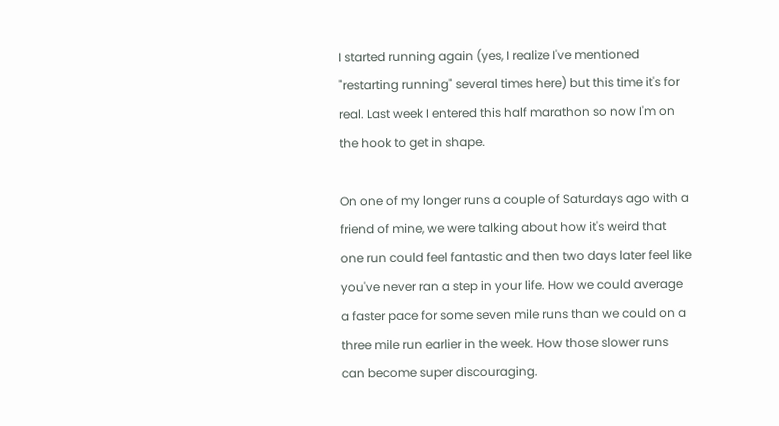I started running again (yes, I realize I've mentioned "restarting running" several times here) but this time it's for real. Last week I entered this half marathon so now I'm on the hook to get in shape.

On one of my longer runs a couple of Saturdays ago with a friend of mine, we were talking about how it's weird that one run could feel fantastic and then two days later feel like you've never ran a step in your life. How we could average a faster pace for some seven mile runs than we could on a three mile run earlier in the week. How those slower runs can become super discouraging.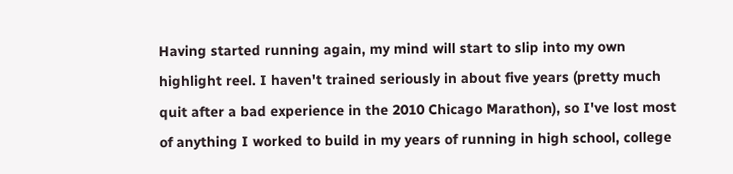Having started running again, my mind will start to slip into my own highlight reel. I haven't trained seriously in about five years (pretty much quit after a bad experience in the 2010 Chicago Marathon), so I've lost most of anything I worked to build in my years of running in high school, college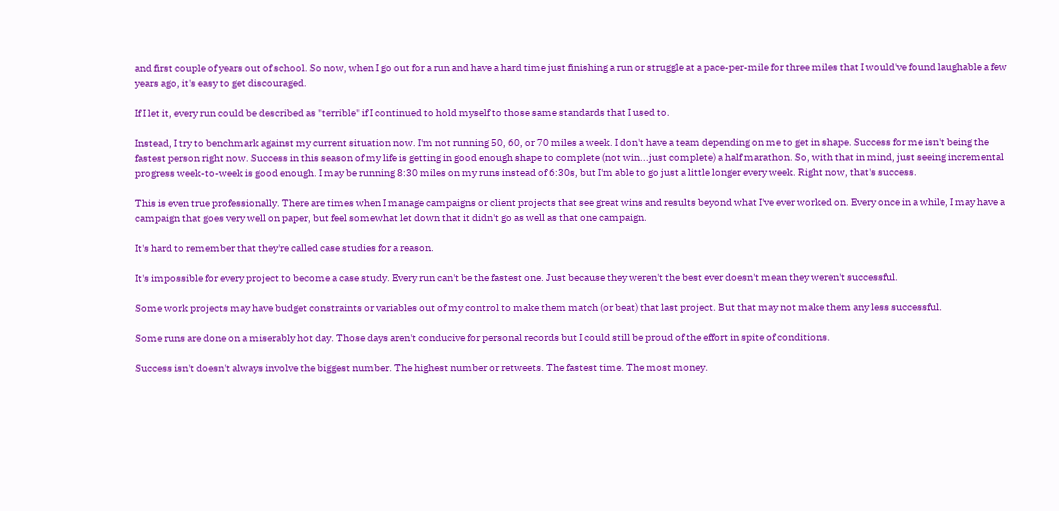and first couple of years out of school. So now, when I go out for a run and have a hard time just finishing a run or struggle at a pace-per-mile for three miles that I would've found laughable a few years ago, it's easy to get discouraged.

If I let it, every run could be described as "terrible" if I continued to hold myself to those same standards that I used to.

Instead, I try to benchmark against my current situation now. I'm not running 50, 60, or 70 miles a week. I don't have a team depending on me to get in shape. Success for me isn't being the fastest person right now. Success in this season of my life is getting in good enough shape to complete (not win...just complete) a half marathon. So, with that in mind, just seeing incremental progress week-to-week is good enough. I may be running 8:30 miles on my runs instead of 6:30s, but I'm able to go just a little longer every week. Right now, that's success.

This is even true professionally. There are times when I manage campaigns or client projects that see great wins and results beyond what I've ever worked on. Every once in a while, I may have a campaign that goes very well on paper, but feel somewhat let down that it didn't go as well as that one campaign.

It's hard to remember that they're called case studies for a reason.

It's impossible for every project to become a case study. Every run can't be the fastest one. Just because they weren't the best ever doesn't mean they weren't successful.

Some work projects may have budget constraints or variables out of my control to make them match (or beat) that last project. But that may not make them any less successful.

Some runs are done on a miserably hot day. Those days aren't conducive for personal records but I could still be proud of the effort in spite of conditions.

Success isn't doesn't always involve the biggest number. The highest number or retweets. The fastest time. The most money.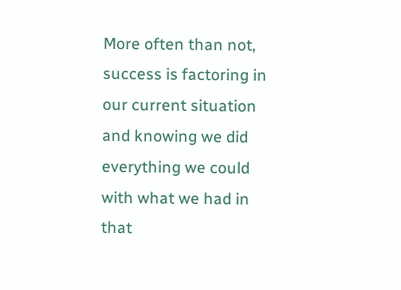More often than not, success is factoring in our current situation and knowing we did everything we could with what we had in that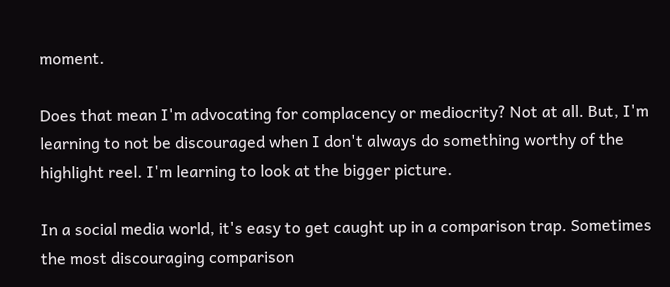moment.

Does that mean I'm advocating for complacency or mediocrity? Not at all. But, I'm learning to not be discouraged when I don't always do something worthy of the highlight reel. I'm learning to look at the bigger picture.

In a social media world, it's easy to get caught up in a comparison trap. Sometimes the most discouraging comparison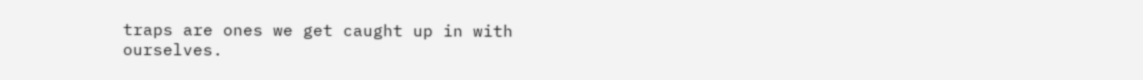traps are ones we get caught up in with ourselves.